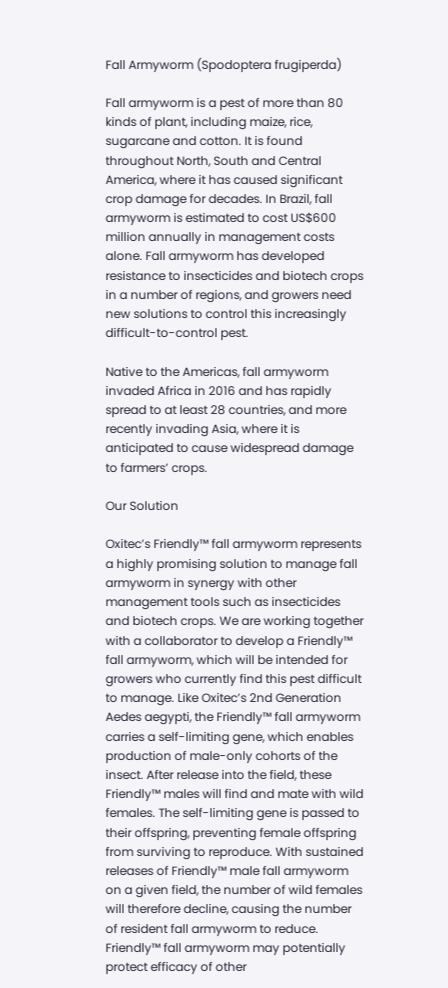Fall Armyworm (Spodoptera frugiperda)

Fall armyworm is a pest of more than 80 kinds of plant, including maize, rice, sugarcane and cotton. It is found throughout North, South and Central America, where it has caused significant crop damage for decades. In Brazil, fall armyworm is estimated to cost US$600 million annually in management costs alone. Fall armyworm has developed resistance to insecticides and biotech crops in a number of regions, and growers need new solutions to control this increasingly difficult-to-control pest.

Native to the Americas, fall armyworm invaded Africa in 2016 and has rapidly spread to at least 28 countries, and more recently invading Asia, where it is anticipated to cause widespread damage to farmers’ crops.

Our Solution

Oxitec’s Friendly™ fall armyworm represents a highly promising solution to manage fall armyworm in synergy with other management tools such as insecticides and biotech crops. We are working together with a collaborator to develop a Friendly™ fall armyworm, which will be intended for growers who currently find this pest difficult to manage. Like Oxitec’s 2nd Generation Aedes aegypti, the Friendly™ fall armyworm carries a self-limiting gene, which enables production of male-only cohorts of the insect. After release into the field, these Friendly™ males will find and mate with wild females. The self-limiting gene is passed to their offspring, preventing female offspring from surviving to reproduce. With sustained releases of Friendly™ male fall armyworm on a given field, the number of wild females will therefore decline, causing the number of resident fall armyworm to reduce. Friendly™ fall armyworm may potentially protect efficacy of other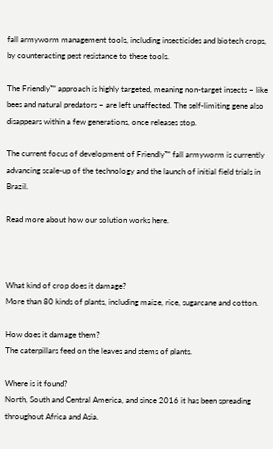fall armyworm management tools, including insecticides and biotech crops, by counteracting pest resistance to these tools.

The Friendly™ approach is highly targeted, meaning non-target insects – like bees and natural predators – are left unaffected. The self-limiting gene also disappears within a few generations, once releases stop.

The current focus of development of Friendly™ fall armyworm is currently advancing scale-up of the technology and the launch of initial field trials in Brazil.

Read more about how our solution works here.



What kind of crop does it damage?
More than 80 kinds of plants, including maize, rice, sugarcane and cotton.

How does it damage them?
The caterpillars feed on the leaves and stems of plants.

Where is it found?
North, South and Central America, and since 2016 it has been spreading throughout Africa and Asia.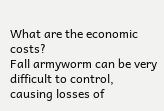What are the economic costs?
Fall armyworm can be very difficult to control, causing losses of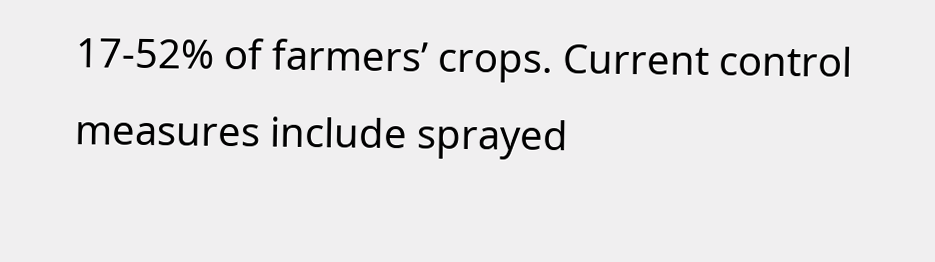17-52% of farmers’ crops. Current control measures include sprayed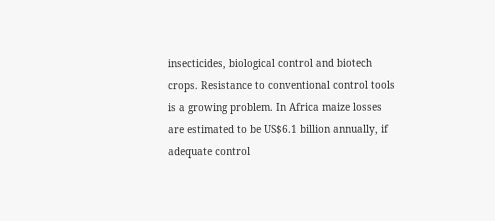insecticides, biological control and biotech crops. Resistance to conventional control tools is a growing problem. In Africa maize losses are estimated to be US$6.1 billion annually, if adequate control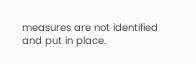measures are not identified and put in place.